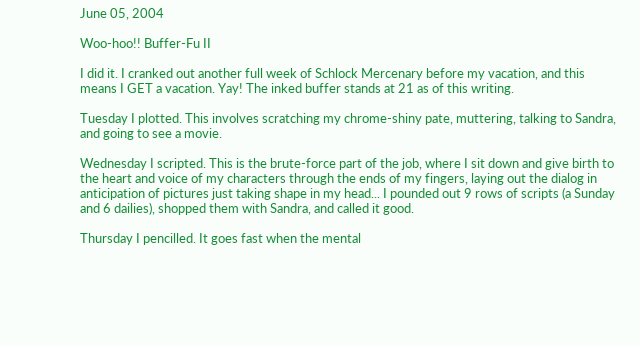June 05, 2004

Woo-hoo!! Buffer-Fu II

I did it. I cranked out another full week of Schlock Mercenary before my vacation, and this means I GET a vacation. Yay! The inked buffer stands at 21 as of this writing.

Tuesday I plotted. This involves scratching my chrome-shiny pate, muttering, talking to Sandra, and going to see a movie.

Wednesday I scripted. This is the brute-force part of the job, where I sit down and give birth to the heart and voice of my characters through the ends of my fingers, laying out the dialog in anticipation of pictures just taking shape in my head... I pounded out 9 rows of scripts (a Sunday and 6 dailies), shopped them with Sandra, and called it good.

Thursday I pencilled. It goes fast when the mental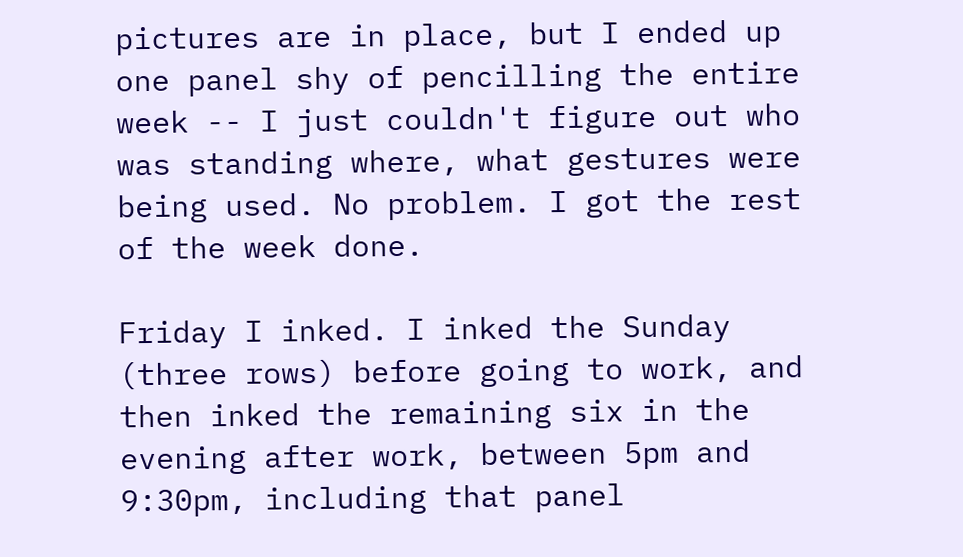pictures are in place, but I ended up one panel shy of pencilling the entire week -- I just couldn't figure out who was standing where, what gestures were being used. No problem. I got the rest of the week done.

Friday I inked. I inked the Sunday (three rows) before going to work, and then inked the remaining six in the evening after work, between 5pm and 9:30pm, including that panel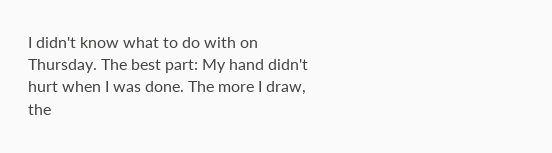I didn't know what to do with on Thursday. The best part: My hand didn't hurt when I was done. The more I draw, the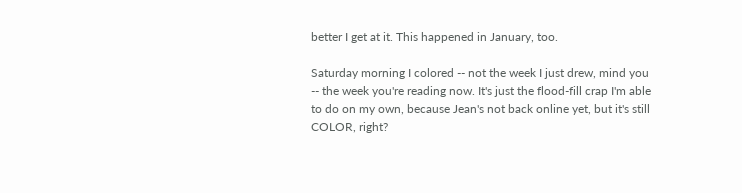better I get at it. This happened in January, too.

Saturday morning I colored -- not the week I just drew, mind you -- the week you're reading now. It's just the flood-fill crap I'm able to do on my own, because Jean's not back online yet, but it's still COLOR, right?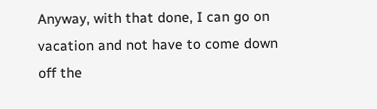Anyway, with that done, I can go on vacation and not have to come down off the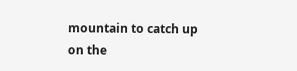mountain to catch up on the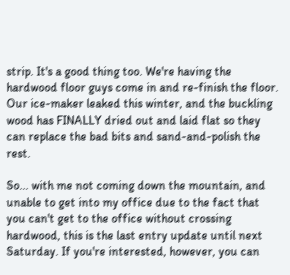strip. It's a good thing too. We're having the hardwood floor guys come in and re-finish the floor. Our ice-maker leaked this winter, and the buckling wood has FINALLY dried out and laid flat so they can replace the bad bits and sand-and-polish the rest.

So... with me not coming down the mountain, and unable to get into my office due to the fact that you can't get to the office without crossing hardwood, this is the last entry update until next Saturday. If you're interested, however, you can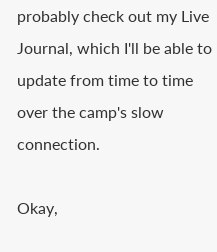probably check out my Live Journal, which I'll be able to update from time to time over the camp's slow connection.

Okay,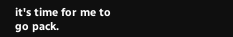it's time for me to go pack.